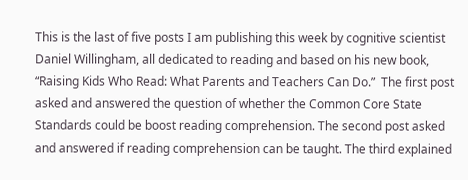This is the last of five posts I am publishing this week by cognitive scientist Daniel Willingham, all dedicated to reading and based on his new book, “Raising Kids Who Read: What Parents and Teachers Can Do.”  The first post asked and answered the question of whether the Common Core State Standards could be boost reading comprehension. The second post asked and answered if reading comprehension can be taught. The third explained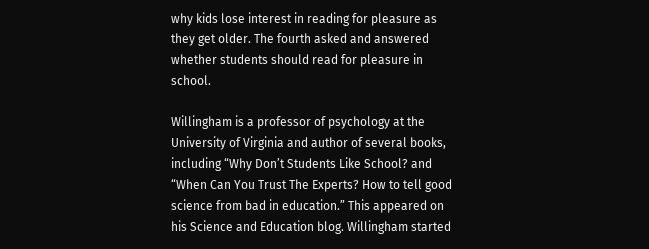why kids lose interest in reading for pleasure as they get older. The fourth asked and answered whether students should read for pleasure in school.

Willingham is a professor of psychology at the University of Virginia and author of several books, including “Why Don’t Students Like School? and “When Can You Trust The Experts? How to tell good science from bad in education.” This appeared on his Science and Education blog. Willingham started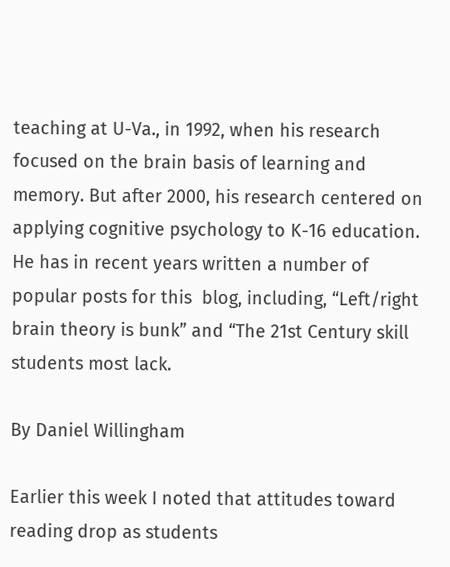teaching at U-Va., in 1992, when his research focused on the brain basis of learning and memory. But after 2000, his research centered on applying cognitive psychology to K-16 education. He has in recent years written a number of popular posts for this  blog, including, “Left/right brain theory is bunk” and “The 21st Century skill students most lack.

By Daniel Willingham

Earlier this week I noted that attitudes toward reading drop as students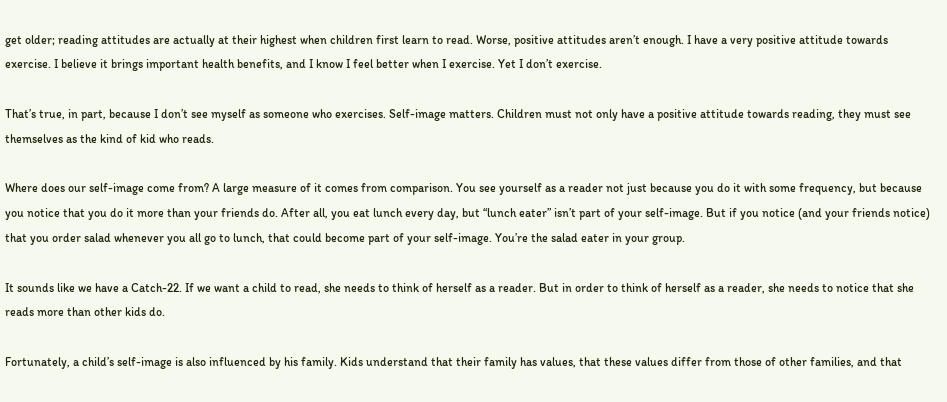get older; reading attitudes are actually at their highest when children first learn to read. Worse, positive attitudes aren’t enough. I have a very positive attitude towards exercise. I believe it brings important health benefits, and I know I feel better when I exercise. Yet I don’t exercise.

That’s true, in part, because I don’t see myself as someone who exercises. Self-image matters. Children must not only have a positive attitude towards reading, they must see themselves as the kind of kid who reads.

Where does our self-image come from? A large measure of it comes from comparison. You see yourself as a reader not just because you do it with some frequency, but because you notice that you do it more than your friends do. After all, you eat lunch every day, but “lunch eater” isn’t part of your self-image. But if you notice (and your friends notice) that you order salad whenever you all go to lunch, that could become part of your self-image. You’re the salad eater in your group.

It sounds like we have a Catch-22. If we want a child to read, she needs to think of herself as a reader. But in order to think of herself as a reader, she needs to notice that she reads more than other kids do.

Fortunately, a child’s self-image is also influenced by his family. Kids understand that their family has values, that these values differ from those of other families, and that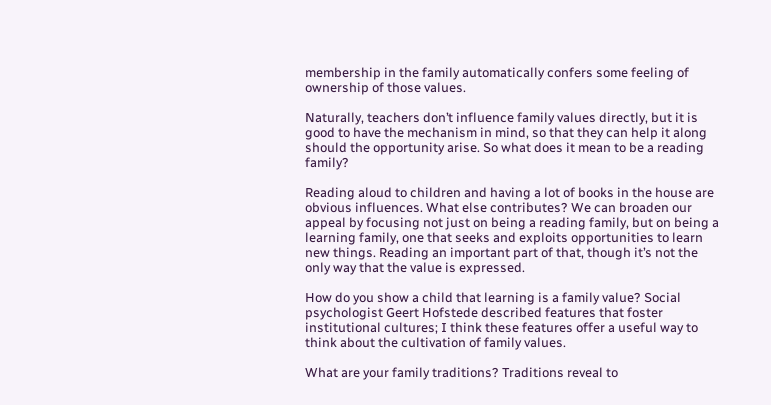membership in the family automatically confers some feeling of ownership of those values.

Naturally, teachers don’t influence family values directly, but it is good to have the mechanism in mind, so that they can help it along should the opportunity arise. So what does it mean to be a reading family?

Reading aloud to children and having a lot of books in the house are obvious influences. What else contributes? We can broaden our appeal by focusing not just on being a reading family, but on being a learning family, one that seeks and exploits opportunities to learn new things. Reading an important part of that, though it’s not the only way that the value is expressed.

How do you show a child that learning is a family value? Social psychologist Geert Hofstede described features that foster institutional cultures; I think these features offer a useful way to think about the cultivation of family values.

What are your family traditions? Traditions reveal to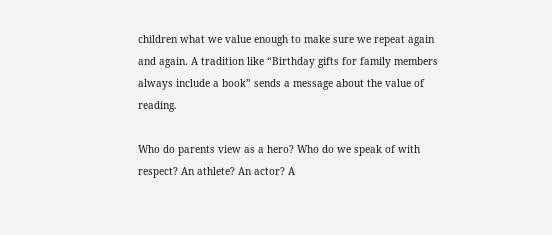children what we value enough to make sure we repeat again and again. A tradition like “Birthday gifts for family members always include a book” sends a message about the value of reading.

Who do parents view as a hero? Who do we speak of with respect? An athlete? An actor? A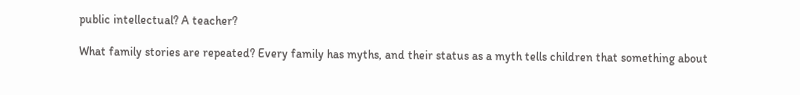public intellectual? A teacher?

What family stories are repeated? Every family has myths, and their status as a myth tells children that something about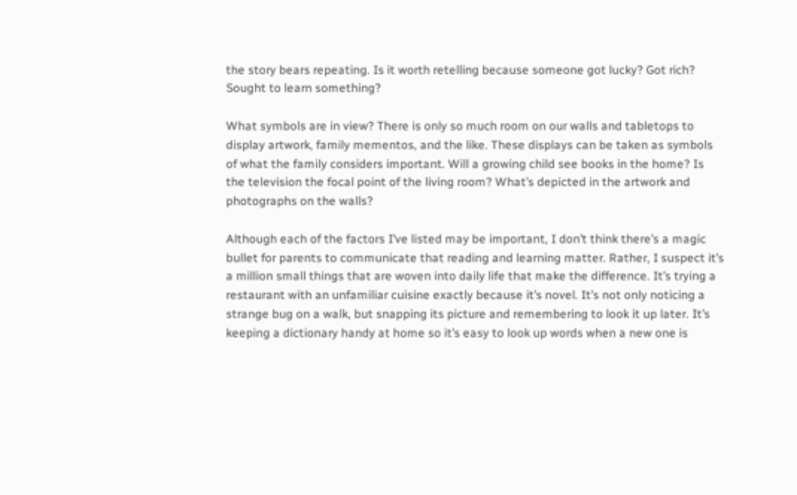the story bears repeating. Is it worth retelling because someone got lucky? Got rich? Sought to learn something?

What symbols are in view? There is only so much room on our walls and tabletops to display artwork, family mementos, and the like. These displays can be taken as symbols of what the family considers important. Will a growing child see books in the home? Is the television the focal point of the living room? What’s depicted in the artwork and photographs on the walls?

Although each of the factors I’ve listed may be important, I don’t think there’s a magic bullet for parents to communicate that reading and learning matter. Rather, I suspect it’s a million small things that are woven into daily life that make the difference. It’s trying a restaurant with an unfamiliar cuisine exactly because it’s novel. It’s not only noticing a strange bug on a walk, but snapping its picture and remembering to look it up later. It’s keeping a dictionary handy at home so it’s easy to look up words when a new one is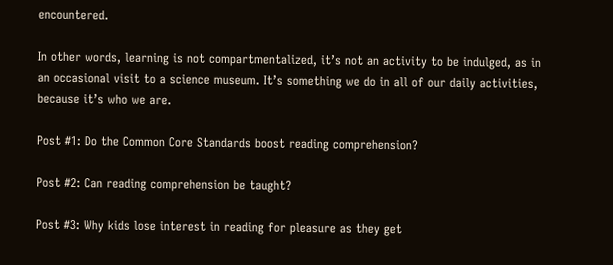encountered.

In other words, learning is not compartmentalized, it’s not an activity to be indulged, as in an occasional visit to a science museum. It’s something we do in all of our daily activities, because it’s who we are.

Post #1: Do the Common Core Standards boost reading comprehension?

Post #2: Can reading comprehension be taught?

Post #3: Why kids lose interest in reading for pleasure as they get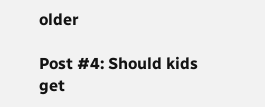older

Post #4: Should kids get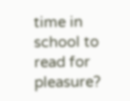time in school to read for pleasure?